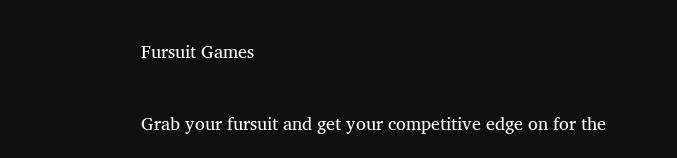Fursuit Games

Grab your fursuit and get your competitive edge on for the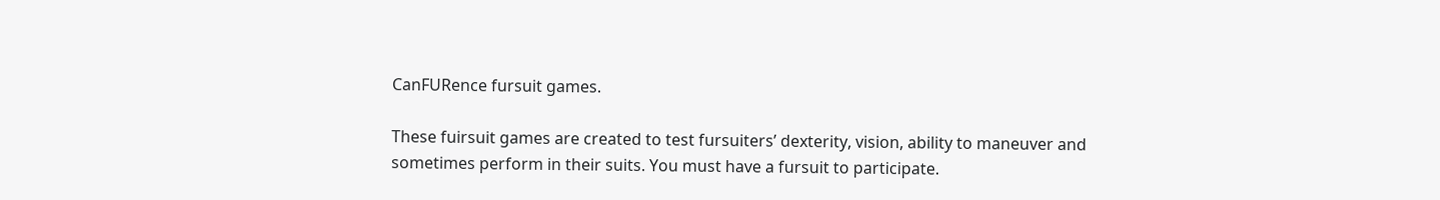CanFURence fursuit games.

These fuirsuit games are created to test fursuiters’ dexterity, vision, ability to maneuver and sometimes perform in their suits. You must have a fursuit to participate.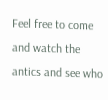Feel free to come and watch the antics and see who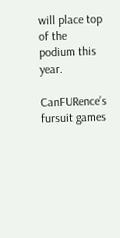will place top of the podium this year.

CanFURence’s fursuit games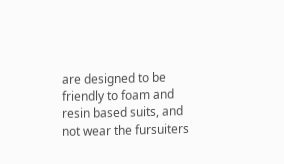are designed to be friendly to foam and resin based suits, and not wear the fursuiters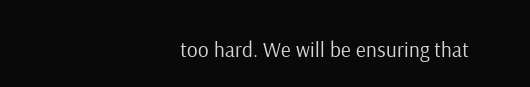too hard. We will be ensuring that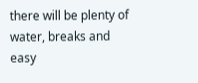there will be plenty of water, breaks and easy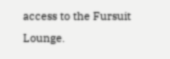access to the Fursuit Lounge.